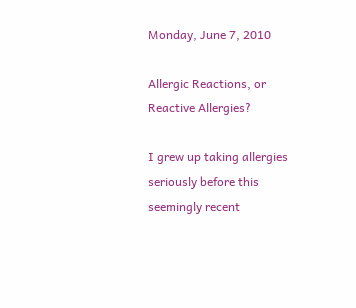Monday, June 7, 2010

Allergic Reactions, or Reactive Allergies?

I grew up taking allergies seriously before this seemingly recent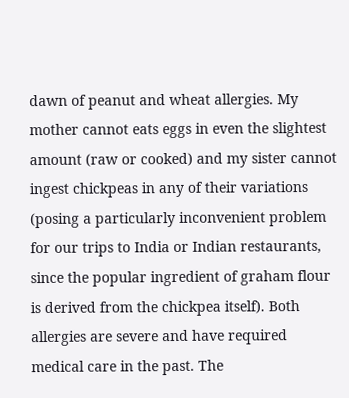dawn of peanut and wheat allergies. My mother cannot eats eggs in even the slightest amount (raw or cooked) and my sister cannot ingest chickpeas in any of their variations (posing a particularly inconvenient problem for our trips to India or Indian restaurants, since the popular ingredient of graham flour is derived from the chickpea itself). Both allergies are severe and have required medical care in the past. The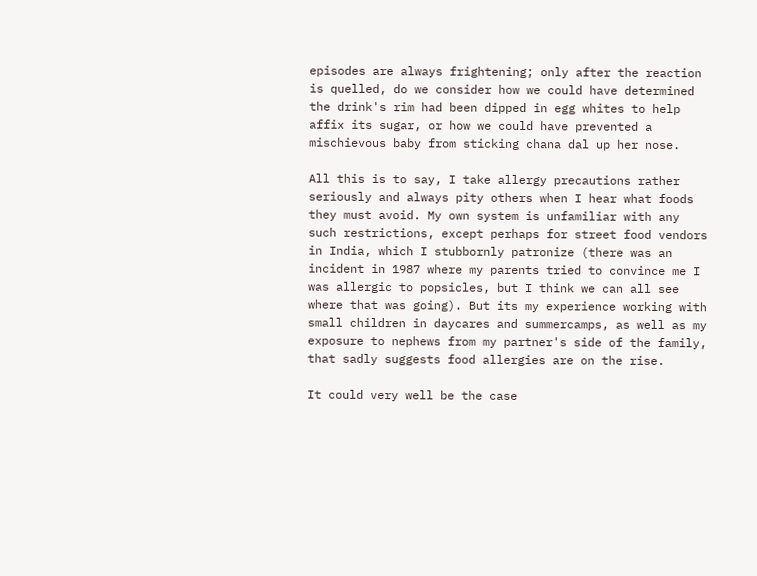episodes are always frightening; only after the reaction is quelled, do we consider how we could have determined the drink's rim had been dipped in egg whites to help affix its sugar, or how we could have prevented a mischievous baby from sticking chana dal up her nose.

All this is to say, I take allergy precautions rather seriously and always pity others when I hear what foods they must avoid. My own system is unfamiliar with any such restrictions, except perhaps for street food vendors in India, which I stubbornly patronize (there was an incident in 1987 where my parents tried to convince me I was allergic to popsicles, but I think we can all see where that was going). But its my experience working with small children in daycares and summercamps, as well as my exposure to nephews from my partner's side of the family, that sadly suggests food allergies are on the rise.

It could very well be the case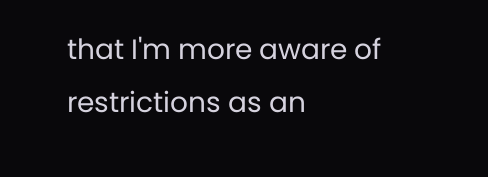that I'm more aware of restrictions as an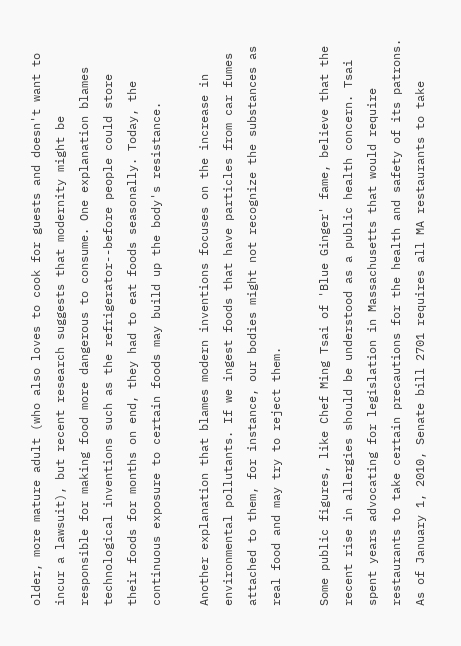older, more mature adult (who also loves to cook for guests and doesn't want to incur a lawsuit), but recent research suggests that modernity might be responsible for making food more dangerous to consume. One explanation blames technological inventions such as the refrigerator--before people could store their foods for months on end, they had to eat foods seasonally. Today, the continuous exposure to certain foods may build up the body's resistance.

Another explanation that blames modern inventions focuses on the increase in environmental pollutants. If we ingest foods that have particles from car fumes attached to them, for instance, our bodies might not recognize the substances as real food and may try to reject them.

Some public figures, like Chef Ming Tsai of 'Blue Ginger' fame, believe that the recent rise in allergies should be understood as a public health concern. Tsai spent years advocating for legislation in Massachusetts that would require restaurants to take certain precautions for the health and safety of its patrons. As of January 1, 2010, Senate bill 2701 requires all MA restaurants to take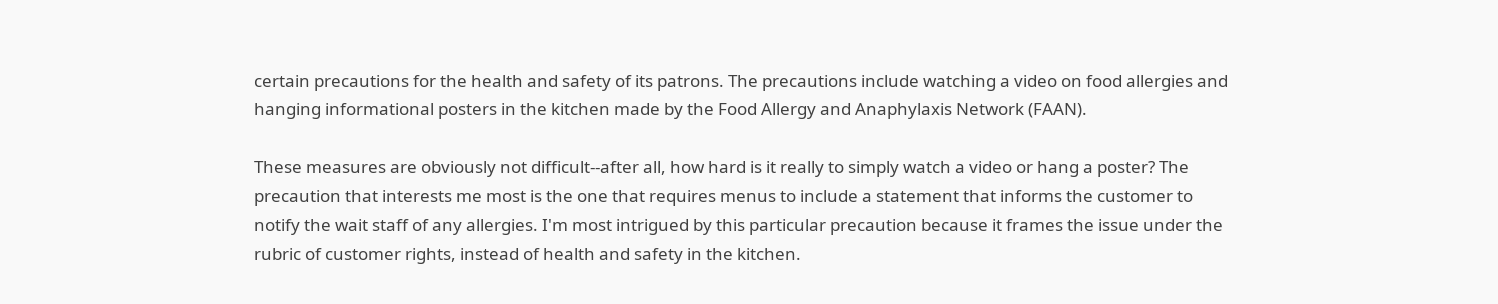certain precautions for the health and safety of its patrons. The precautions include watching a video on food allergies and hanging informational posters in the kitchen made by the Food Allergy and Anaphylaxis Network (FAAN).

These measures are obviously not difficult--after all, how hard is it really to simply watch a video or hang a poster? The precaution that interests me most is the one that requires menus to include a statement that informs the customer to notify the wait staff of any allergies. I'm most intrigued by this particular precaution because it frames the issue under the rubric of customer rights, instead of health and safety in the kitchen.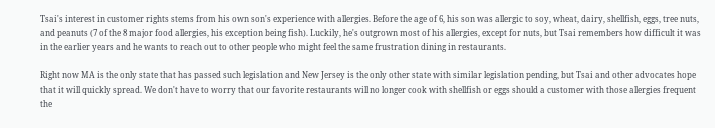Tsai's interest in customer rights stems from his own son's experience with allergies. Before the age of 6, his son was allergic to soy, wheat, dairy, shellfish, eggs, tree nuts, and peanuts (7 of the 8 major food allergies, his exception being fish). Luckily, he's outgrown most of his allergies, except for nuts, but Tsai remembers how difficult it was in the earlier years and he wants to reach out to other people who might feel the same frustration dining in restaurants.

Right now MA is the only state that has passed such legislation and New Jersey is the only other state with similar legislation pending, but Tsai and other advocates hope that it will quickly spread. We don't have to worry that our favorite restaurants will no longer cook with shellfish or eggs should a customer with those allergies frequent the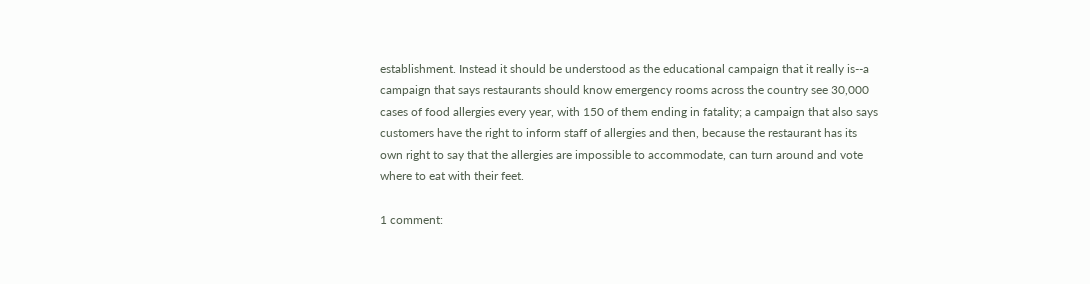establishment. Instead it should be understood as the educational campaign that it really is--a campaign that says restaurants should know emergency rooms across the country see 30,000 cases of food allergies every year, with 150 of them ending in fatality; a campaign that also says customers have the right to inform staff of allergies and then, because the restaurant has its own right to say that the allergies are impossible to accommodate, can turn around and vote where to eat with their feet.

1 comment: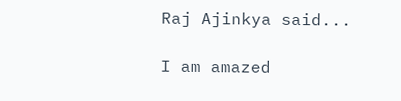Raj Ajinkya said...

I am amazed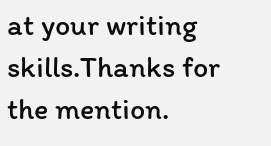at your writing skills.Thanks for the mention.